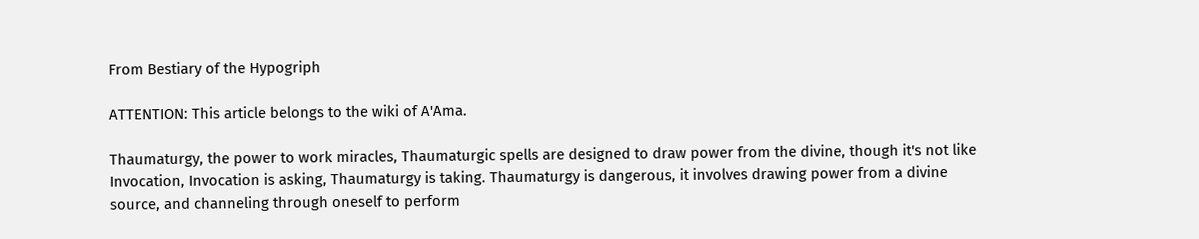From Bestiary of the Hypogriph

ATTENTION: This article belongs to the wiki of A'Ama.

Thaumaturgy, the power to work miracles, Thaumaturgic spells are designed to draw power from the divine, though it's not like Invocation, Invocation is asking, Thaumaturgy is taking. Thaumaturgy is dangerous, it involves drawing power from a divine source, and channeling through oneself to perform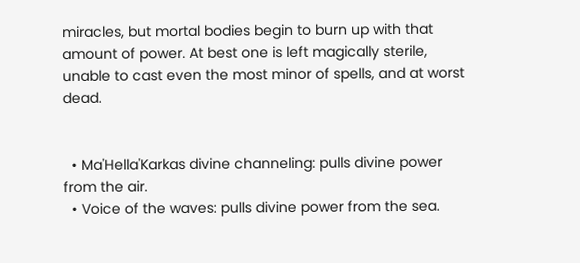miracles, but mortal bodies begin to burn up with that amount of power. At best one is left magically sterile, unable to cast even the most minor of spells, and at worst dead.


  • Ma'Hella'Karkas divine channeling: pulls divine power from the air.
  • Voice of the waves: pulls divine power from the sea.